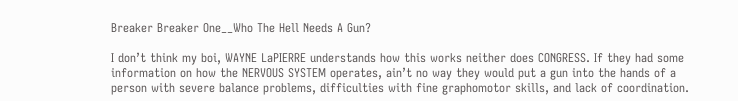Breaker Breaker One__Who The Hell Needs A Gun?

I don’t think my boi, WAYNE LaPIERRE understands how this works neither does CONGRESS. If they had some information on how the NERVOUS SYSTEM operates, ain’t no way they would put a gun into the hands of a person with severe balance problems, difficulties with fine graphomotor skills, and lack of coordination.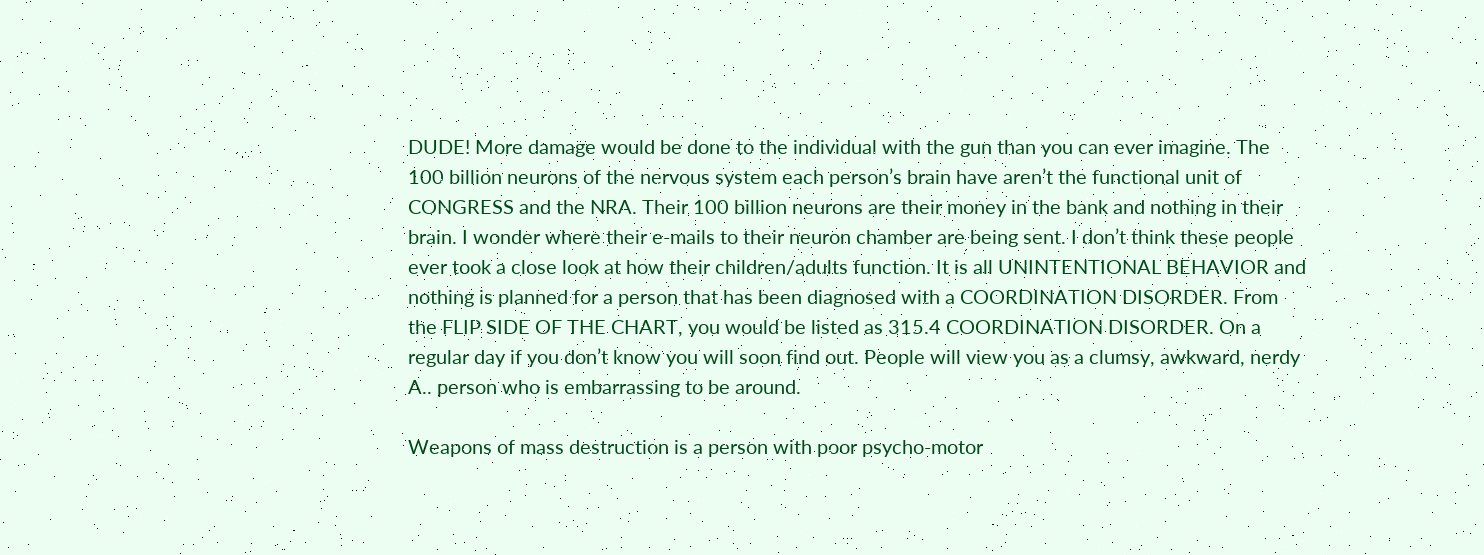DUDE! More damage would be done to the individual with the gun than you can ever imagine. The 100 billion neurons of the nervous system each person’s brain have aren’t the functional unit of CONGRESS and the NRA. Their 100 billion neurons are their money in the bank and nothing in their brain. I wonder where their e-mails to their neuron chamber are being sent. I don’t think these people ever took a close look at how their children/adults function. It is all UNINTENTIONAL BEHAVIOR and nothing is planned for a person that has been diagnosed with a COORDINATION DISORDER. From the FLIP SIDE OF THE CHART, you would be listed as 315.4 COORDINATION DISORDER. On a regular day if you don’t know you will soon find out. People will view you as a clumsy, awkward, nerdy A.. person who is embarrassing to be around.

Weapons of mass destruction is a person with poor psycho-motor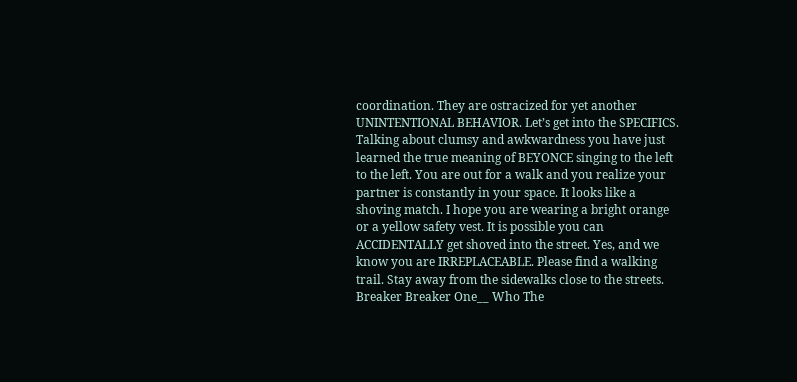coordination. They are ostracized for yet another UNINTENTIONAL BEHAVIOR. Let’s get into the SPECIFICS. Talking about clumsy and awkwardness you have just learned the true meaning of BEYONCE singing to the left to the left. You are out for a walk and you realize your partner is constantly in your space. It looks like a shoving match. I hope you are wearing a bright orange or a yellow safety vest. It is possible you can ACCIDENTALLY get shoved into the street. Yes, and we know you are IRREPLACEABLE. Please find a walking trail. Stay away from the sidewalks close to the streets. Breaker Breaker One__ Who The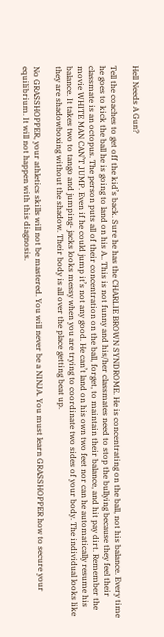Hell Needs A Gun?

Tell the coaches to get off the kid’s back. Sure he has the CHARLIE BROWN SYNDROME. He is concentrating on the ball, not his balance. Every time he goes to kick the ball he is going to land on his A.. This is not funny and his/her classmates need to stop the bullying because they feel their classmate is an octopus. The person puts all of their concentration on the ball, forget, to maintain their balance, and hit pay dirt. Remember the movie WHITE MAN CAN’T JUMP. Even if he could jump it’s not any good. He can’t land on his own two feet nor can he automatically resume his balance. It takes two to tango and jumping- jacks looks messy when you are trying to coordinate two sides of your body. The individual looks like they are shadowboxing without the shadow. Their body is all over the place getting beat up.

No GRASSHOPPER, your athletics skills will not be mastered. You will never be a NINJA. You must learn GRASSHOPPER how to secure your equilibrium. It will not happen with this diagnosis.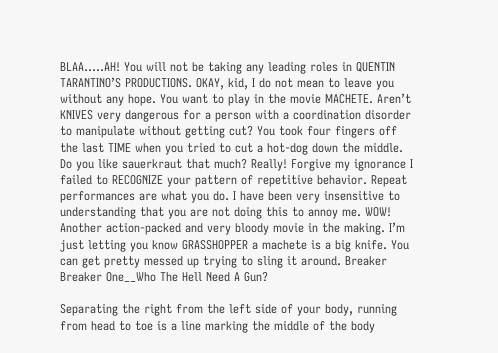BLAA…..AH! You will not be taking any leading roles in QUENTIN TARANTINO’S PRODUCTIONS. OKAY, kid, I do not mean to leave you without any hope. You want to play in the movie MACHETE. Aren’t KNIVES very dangerous for a person with a coordination disorder to manipulate without getting cut? You took four fingers off the last TIME when you tried to cut a hot-dog down the middle. Do you like sauerkraut that much? Really! Forgive my ignorance I failed to RECOGNIZE your pattern of repetitive behavior. Repeat performances are what you do. I have been very insensitive to understanding that you are not doing this to annoy me. WOW! Another action-packed and very bloody movie in the making. I’m just letting you know GRASSHOPPER a machete is a big knife. You can get pretty messed up trying to sling it around. Breaker Breaker One__Who The Hell Need A Gun?

Separating the right from the left side of your body, running from head to toe is a line marking the middle of the body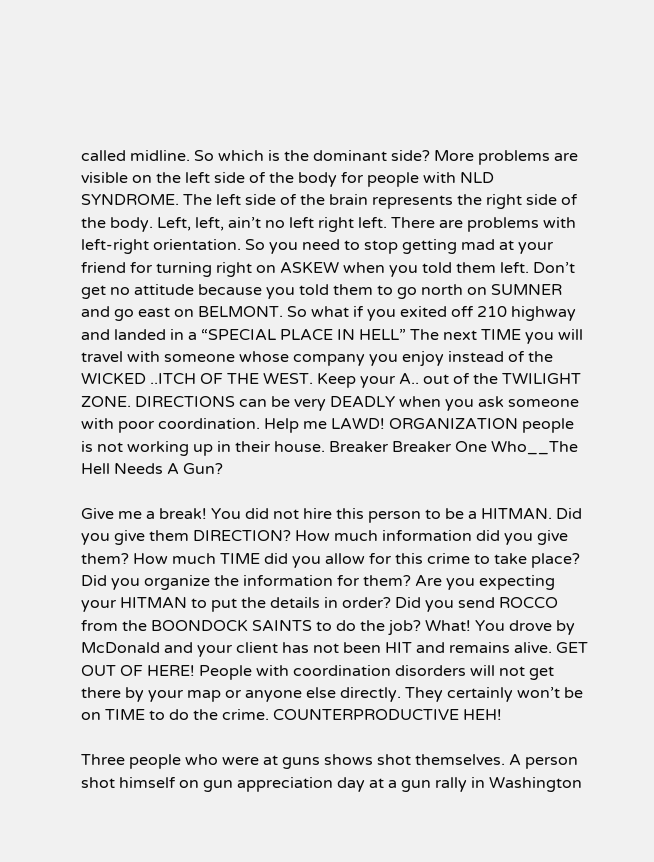called midline. So which is the dominant side? More problems are visible on the left side of the body for people with NLD SYNDROME. The left side of the brain represents the right side of the body. Left, left, ain’t no left right left. There are problems with left-right orientation. So you need to stop getting mad at your friend for turning right on ASKEW when you told them left. Don’t get no attitude because you told them to go north on SUMNER and go east on BELMONT. So what if you exited off 210 highway and landed in a “SPECIAL PLACE IN HELL” The next TIME you will travel with someone whose company you enjoy instead of the WICKED ..ITCH OF THE WEST. Keep your A.. out of the TWILIGHT ZONE. DIRECTIONS can be very DEADLY when you ask someone with poor coordination. Help me LAWD! ORGANIZATION people is not working up in their house. Breaker Breaker One Who__The Hell Needs A Gun?

Give me a break! You did not hire this person to be a HITMAN. Did you give them DIRECTION? How much information did you give them? How much TIME did you allow for this crime to take place? Did you organize the information for them? Are you expecting your HITMAN to put the details in order? Did you send ROCCO from the BOONDOCK SAINTS to do the job? What! You drove by McDonald and your client has not been HIT and remains alive. GET OUT OF HERE! People with coordination disorders will not get there by your map or anyone else directly. They certainly won’t be on TIME to do the crime. COUNTERPRODUCTIVE HEH!

Three people who were at guns shows shot themselves. A person shot himself on gun appreciation day at a gun rally in Washington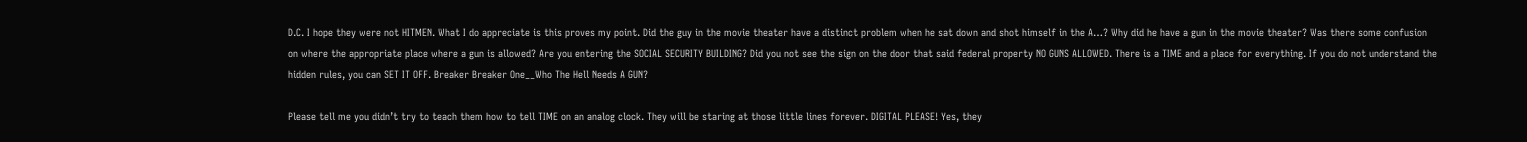D.C. I hope they were not HITMEN. What I do appreciate is this proves my point. Did the guy in the movie theater have a distinct problem when he sat down and shot himself in the A…? Why did he have a gun in the movie theater? Was there some confusion on where the appropriate place where a gun is allowed? Are you entering the SOCIAL SECURITY BUILDING? Did you not see the sign on the door that said federal property NO GUNS ALLOWED. There is a TIME and a place for everything. If you do not understand the hidden rules, you can SET IT OFF. Breaker Breaker One__Who The Hell Needs A GUN?

Please tell me you didn’t try to teach them how to tell TIME on an analog clock. They will be staring at those little lines forever. DIGITAL PLEASE! Yes, they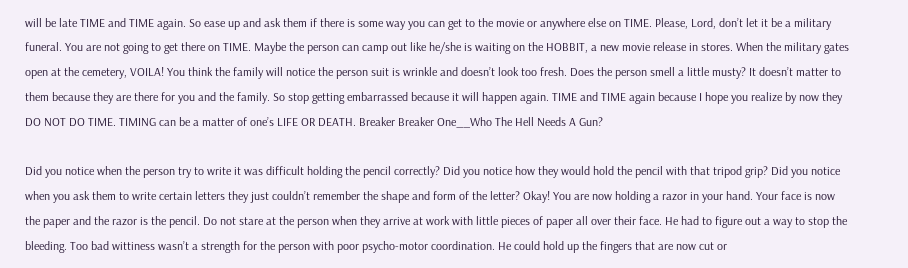will be late TIME and TIME again. So ease up and ask them if there is some way you can get to the movie or anywhere else on TIME. Please, Lord, don’t let it be a military funeral. You are not going to get there on TIME. Maybe the person can camp out like he/she is waiting on the HOBBIT, a new movie release in stores. When the military gates open at the cemetery, VOILA! You think the family will notice the person suit is wrinkle and doesn’t look too fresh. Does the person smell a little musty? It doesn’t matter to them because they are there for you and the family. So stop getting embarrassed because it will happen again. TIME and TIME again because I hope you realize by now they DO NOT DO TIME. TIMING can be a matter of one’s LIFE OR DEATH. Breaker Breaker One__Who The Hell Needs A Gun?

Did you notice when the person try to write it was difficult holding the pencil correctly? Did you notice how they would hold the pencil with that tripod grip? Did you notice when you ask them to write certain letters they just couldn’t remember the shape and form of the letter? Okay! You are now holding a razor in your hand. Your face is now the paper and the razor is the pencil. Do not stare at the person when they arrive at work with little pieces of paper all over their face. He had to figure out a way to stop the bleeding. Too bad wittiness wasn’t a strength for the person with poor psycho-motor coordination. He could hold up the fingers that are now cut or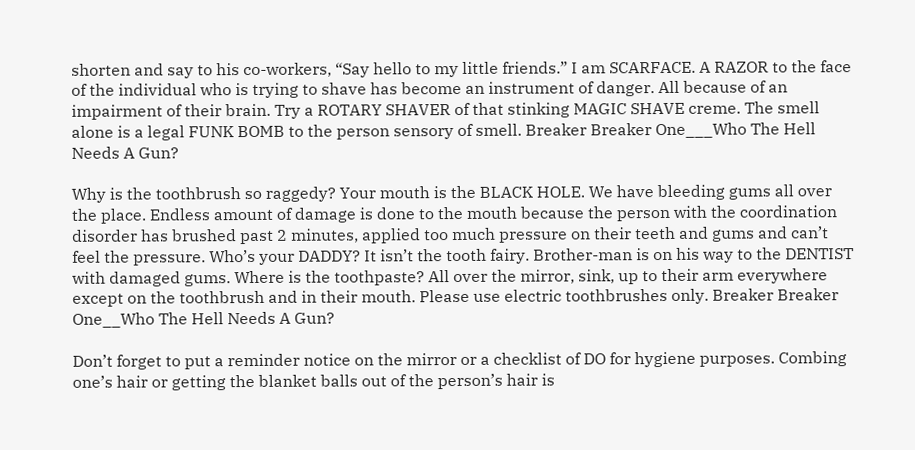shorten and say to his co-workers, “Say hello to my little friends.” I am SCARFACE. A RAZOR to the face of the individual who is trying to shave has become an instrument of danger. All because of an impairment of their brain. Try a ROTARY SHAVER of that stinking MAGIC SHAVE creme. The smell alone is a legal FUNK BOMB to the person sensory of smell. Breaker Breaker One___Who The Hell Needs A Gun?

Why is the toothbrush so raggedy? Your mouth is the BLACK HOLE. We have bleeding gums all over the place. Endless amount of damage is done to the mouth because the person with the coordination disorder has brushed past 2 minutes, applied too much pressure on their teeth and gums and can’t feel the pressure. Who’s your DADDY? It isn’t the tooth fairy. Brother-man is on his way to the DENTIST with damaged gums. Where is the toothpaste? All over the mirror, sink, up to their arm everywhere except on the toothbrush and in their mouth. Please use electric toothbrushes only. Breaker Breaker One__Who The Hell Needs A Gun?

Don’t forget to put a reminder notice on the mirror or a checklist of DO for hygiene purposes. Combing one’s hair or getting the blanket balls out of the person’s hair is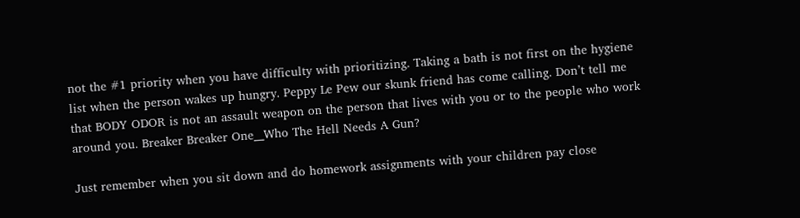not the #1 priority when you have difficulty with prioritizing. Taking a bath is not first on the hygiene list when the person wakes up hungry. Peppy Le Pew our skunk friend has come calling. Don’t tell me that BODY ODOR is not an assault weapon on the person that lives with you or to the people who work around you. Breaker Breaker One__Who The Hell Needs A Gun?

Just remember when you sit down and do homework assignments with your children pay close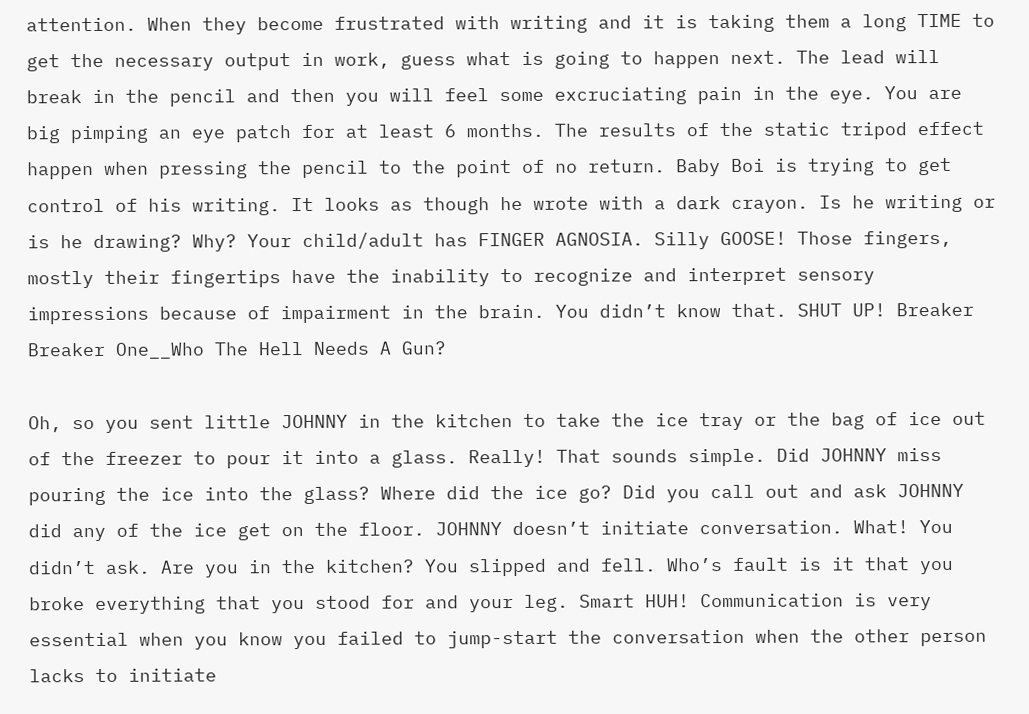attention. When they become frustrated with writing and it is taking them a long TIME to get the necessary output in work, guess what is going to happen next. The lead will break in the pencil and then you will feel some excruciating pain in the eye. You are big pimping an eye patch for at least 6 months. The results of the static tripod effect happen when pressing the pencil to the point of no return. Baby Boi is trying to get control of his writing. It looks as though he wrote with a dark crayon. Is he writing or is he drawing? Why? Your child/adult has FINGER AGNOSIA. Silly GOOSE! Those fingers, mostly their fingertips have the inability to recognize and interpret sensory impressions because of impairment in the brain. You didn’t know that. SHUT UP! Breaker Breaker One__Who The Hell Needs A Gun?

Oh, so you sent little JOHNNY in the kitchen to take the ice tray or the bag of ice out of the freezer to pour it into a glass. Really! That sounds simple. Did JOHNNY miss pouring the ice into the glass? Where did the ice go? Did you call out and ask JOHNNY did any of the ice get on the floor. JOHNNY doesn’t initiate conversation. What! You didn’t ask. Are you in the kitchen? You slipped and fell. Who’s fault is it that you broke everything that you stood for and your leg. Smart HUH! Communication is very essential when you know you failed to jump-start the conversation when the other person lacks to initiate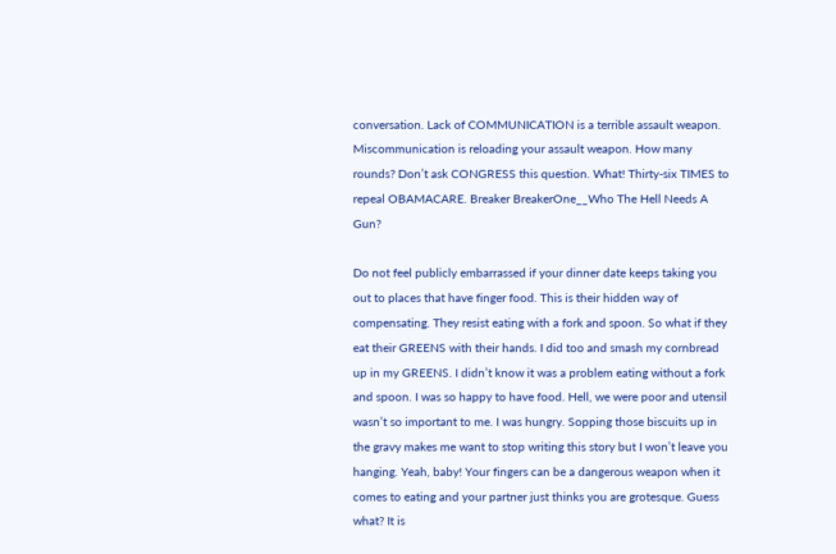conversation. Lack of COMMUNICATION is a terrible assault weapon. Miscommunication is reloading your assault weapon. How many rounds? Don’t ask CONGRESS this question. What! Thirty-six TIMES to repeal OBAMACARE. Breaker BreakerOne__Who The Hell Needs A Gun?

Do not feel publicly embarrassed if your dinner date keeps taking you out to places that have finger food. This is their hidden way of compensating. They resist eating with a fork and spoon. So what if they eat their GREENS with their hands. I did too and smash my cornbread up in my GREENS. I didn’t know it was a problem eating without a fork and spoon. I was so happy to have food. Hell, we were poor and utensil wasn’t so important to me. I was hungry. Sopping those biscuits up in the gravy makes me want to stop writing this story but I won’t leave you hanging. Yeah, baby! Your fingers can be a dangerous weapon when it comes to eating and your partner just thinks you are grotesque. Guess what? It is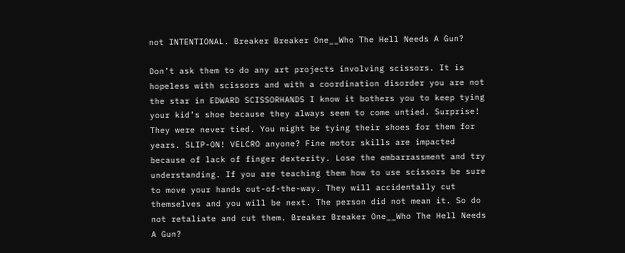not INTENTIONAL. Breaker Breaker One__Who The Hell Needs A Gun?

Don’t ask them to do any art projects involving scissors. It is hopeless with scissors and with a coordination disorder you are not the star in EDWARD SCISSORHANDS I know it bothers you to keep tying your kid’s shoe because they always seem to come untied. Surprise! They were never tied. You might be tying their shoes for them for years. SLIP-ON! VELCRO anyone? Fine motor skills are impacted because of lack of finger dexterity. Lose the embarrassment and try understanding. If you are teaching them how to use scissors be sure to move your hands out-of-the-way. They will accidentally cut themselves and you will be next. The person did not mean it. So do not retaliate and cut them. Breaker Breaker One__Who The Hell Needs A Gun?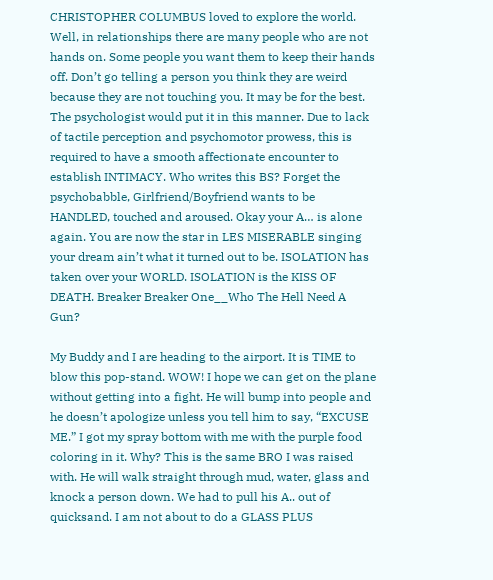CHRISTOPHER COLUMBUS loved to explore the world. Well, in relationships there are many people who are not hands on. Some people you want them to keep their hands off. Don’t go telling a person you think they are weird because they are not touching you. It may be for the best. The psychologist would put it in this manner. Due to lack of tactile perception and psychomotor prowess, this is required to have a smooth affectionate encounter to establish INTIMACY. Who writes this BS? Forget the psychobabble, Girlfriend/Boyfriend wants to be HANDLED, touched and aroused. Okay your A… is alone again. You are now the star in LES MISERABLE singing your dream ain’t what it turned out to be. ISOLATION has taken over your WORLD. ISOLATION is the KISS OF DEATH. Breaker Breaker One__Who The Hell Need A Gun?

My Buddy and I are heading to the airport. It is TIME to blow this pop-stand. WOW! I hope we can get on the plane without getting into a fight. He will bump into people and he doesn’t apologize unless you tell him to say, “EXCUSE ME.” I got my spray bottom with me with the purple food coloring in it. Why? This is the same BRO I was raised with. He will walk straight through mud, water, glass and knock a person down. We had to pull his A.. out of quicksand. I am not about to do a GLASS PLUS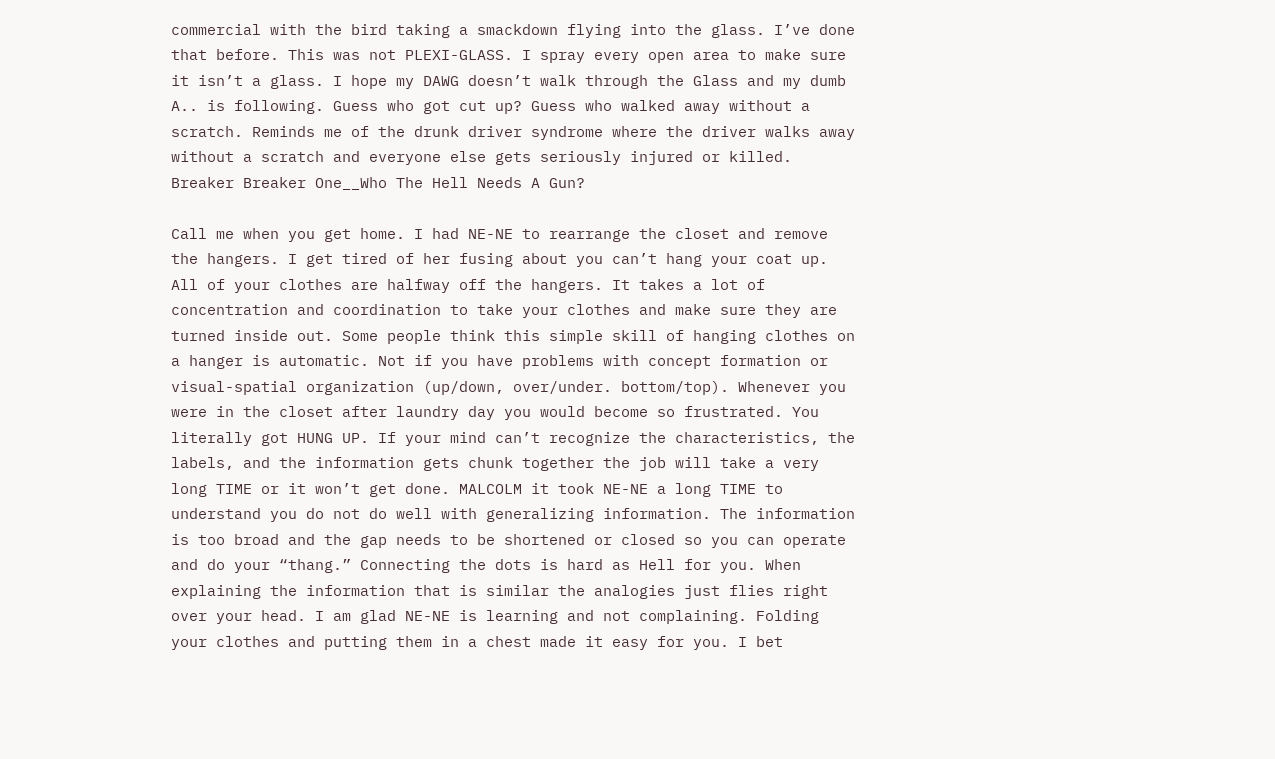commercial with the bird taking a smackdown flying into the glass. I’ve done that before. This was not PLEXI-GLASS. I spray every open area to make sure it isn’t a glass. I hope my DAWG doesn’t walk through the Glass and my dumb A.. is following. Guess who got cut up? Guess who walked away without a scratch. Reminds me of the drunk driver syndrome where the driver walks away without a scratch and everyone else gets seriously injured or killed. Breaker Breaker One__Who The Hell Needs A Gun?

Call me when you get home. I had NE-NE to rearrange the closet and remove the hangers. I get tired of her fusing about you can’t hang your coat up. All of your clothes are halfway off the hangers. It takes a lot of concentration and coordination to take your clothes and make sure they are turned inside out. Some people think this simple skill of hanging clothes on a hanger is automatic. Not if you have problems with concept formation or visual-spatial organization (up/down, over/under. bottom/top). Whenever you were in the closet after laundry day you would become so frustrated. You literally got HUNG UP. If your mind can’t recognize the characteristics, the labels, and the information gets chunk together the job will take a very long TIME or it won’t get done. MALCOLM it took NE-NE a long TIME to understand you do not do well with generalizing information. The information is too broad and the gap needs to be shortened or closed so you can operate and do your “thang.” Connecting the dots is hard as Hell for you. When explaining the information that is similar the analogies just flies right over your head. I am glad NE-NE is learning and not complaining. Folding your clothes and putting them in a chest made it easy for you. I bet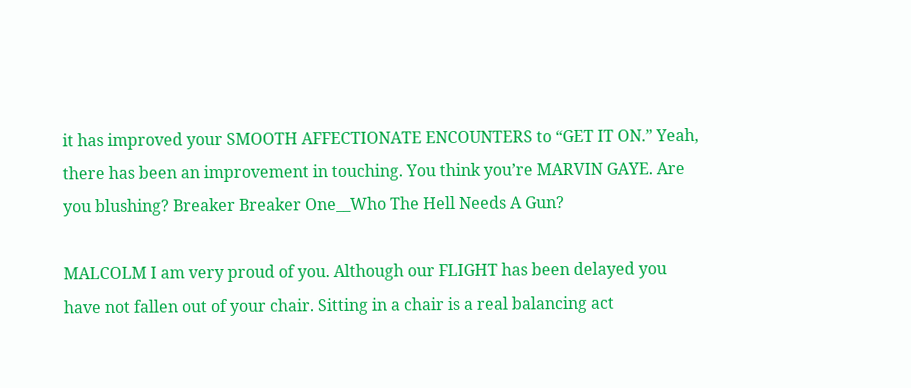it has improved your SMOOTH AFFECTIONATE ENCOUNTERS to “GET IT ON.” Yeah, there has been an improvement in touching. You think you’re MARVIN GAYE. Are you blushing? Breaker Breaker One__Who The Hell Needs A Gun?

MALCOLM I am very proud of you. Although our FLIGHT has been delayed you have not fallen out of your chair. Sitting in a chair is a real balancing act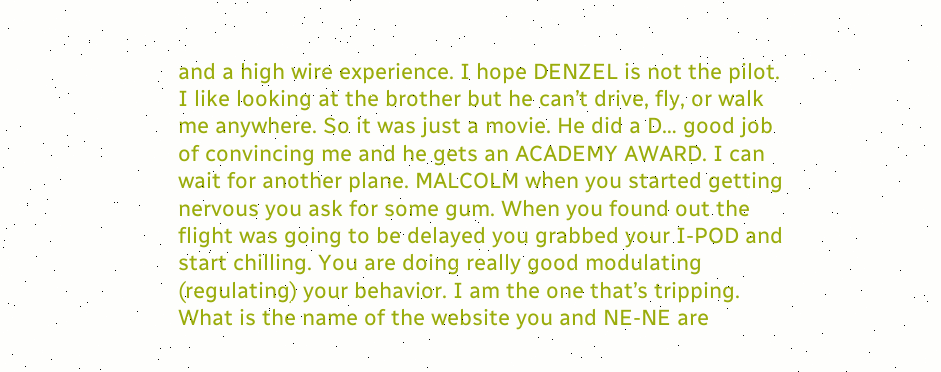and a high wire experience. I hope DENZEL is not the pilot. I like looking at the brother but he can’t drive, fly, or walk me anywhere. So it was just a movie. He did a D… good job of convincing me and he gets an ACADEMY AWARD. I can wait for another plane. MALCOLM when you started getting nervous you ask for some gum. When you found out the flight was going to be delayed you grabbed your I-POD and start chilling. You are doing really good modulating (regulating) your behavior. I am the one that’s tripping. What is the name of the website you and NE-NE are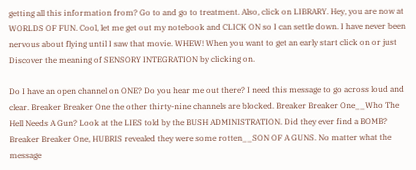getting all this information from? Go to and go to treatment. Also, click on LIBRARY. Hey, you are now at WORLDS OF FUN. Cool, let me get out my notebook and CLICK ON so I can settle down. I have never been nervous about flying until I saw that movie. WHEW! When you want to get an early start click on or just Discover the meaning of SENSORY INTEGRATION by clicking on.

Do I have an open channel on ONE? Do you hear me out there? I need this message to go across loud and clear. Breaker Breaker One the other thirty-nine channels are blocked. Breaker Breaker One__Who The Hell Needs A Gun? Look at the LIES told by the BUSH ADMINISTRATION. Did they ever find a BOMB? Breaker Breaker One, HUBRIS revealed they were some rotten__SON OF A GUNS. No matter what the message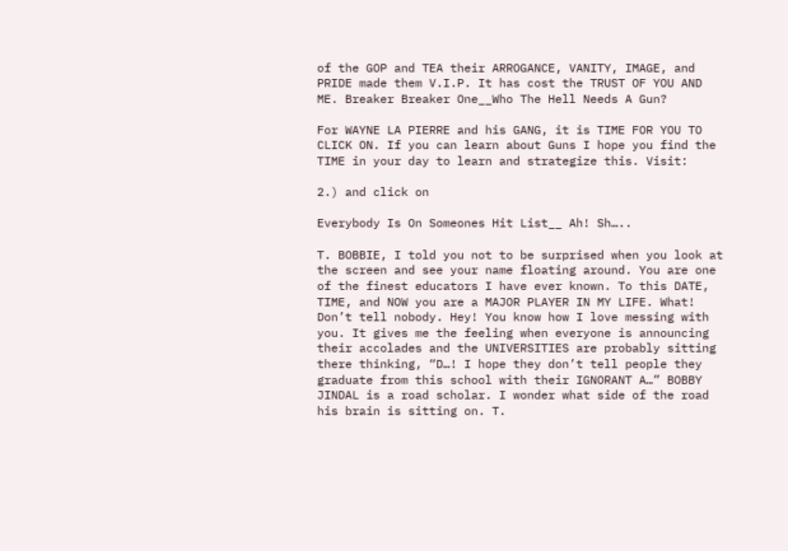of the GOP and TEA their ARROGANCE, VANITY, IMAGE, and PRIDE made them V.I.P. It has cost the TRUST OF YOU AND ME. Breaker Breaker One__Who The Hell Needs A Gun?

For WAYNE LA PIERRE and his GANG, it is TIME FOR YOU TO CLICK ON. If you can learn about Guns I hope you find the TIME in your day to learn and strategize this. Visit:

2.) and click on

Everybody Is On Someones Hit List__ Ah! Sh…..

T. BOBBIE, I told you not to be surprised when you look at the screen and see your name floating around. You are one of the finest educators I have ever known. To this DATE, TIME, and NOW you are a MAJOR PLAYER IN MY LIFE. What! Don’t tell nobody. Hey! You know how I love messing with you. It gives me the feeling when everyone is announcing their accolades and the UNIVERSITIES are probably sitting there thinking, “D…! I hope they don’t tell people they graduate from this school with their IGNORANT A…” BOBBY JINDAL is a road scholar. I wonder what side of the road his brain is sitting on. T.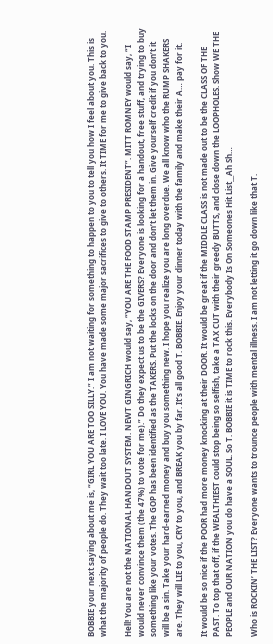BOBBIE your next saying about me is, “GIRL YOU ARE TOO SILLY.” I am not waiting for something to happen to you to tell you how I feel about you. This is what the majority of people do. They wait too late. I LOVE YOU. You have made some major sacrifices to give to others. It TIME for me to give back to you.

Hell! You are not the NATIONAL HANDOUT SYSTEM. NEWT GINGRICH would say, “YOU ARE THE FOOD STAMP PRESIDENT”. MITT ROMNEY would say, “I would never convince them (the 47%) to vote for me).” Do they expect us to be the GIVERS? Everyone is looking for a handout, free stuff, and trying to buy something like your votes. The GOP has been identified as the TAKERS. Put the locks on the door and don’t let them in. Give yourself credit if you don’t it will be a sin. Take your hard-earned money and buy you something new. I hope you realize you are long overdue. We all know who the RUMP SHAKERS are. They will LIE to you, CRY to you, and BREAK you by far. It’s all good T. BOBBIE. Enjoy your dinner today with the family and make their A… pay for it.

It would be so nice if the POOR had more money knocking at their DOOR. It would be great if the MIDDLE CLASS is not made out to be the CLASS OF THE PAST. To top that off, if the WEALTHIEST could stop being so selfish, take a TAX CUT with their greedy BUTTS, and close down the LOOPHOLES. Show WE THE PEOPLE and OUR NATION you do have a SOUL. So T. BOBBIE it is TIME to rock this. Everybody Is On Someones Hit List__Ah Sh…

Who is ROCKIN’ THE LIST? Everyone wants to trounce people with mental illness. I am not letting it go down like that T.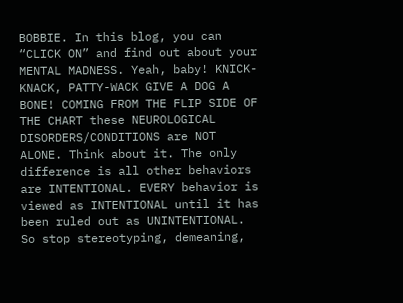BOBBIE. In this blog, you can “CLICK ON” and find out about your MENTAL MADNESS. Yeah, baby! KNICK-KNACK, PATTY-WACK GIVE A DOG A BONE! COMING FROM THE FLIP SIDE OF THE CHART these NEUROLOGICAL DISORDERS/CONDITIONS are NOT ALONE. Think about it. The only difference is all other behaviors are INTENTIONAL. EVERY behavior is viewed as INTENTIONAL until it has been ruled out as UNINTENTIONAL. So stop stereotyping, demeaning,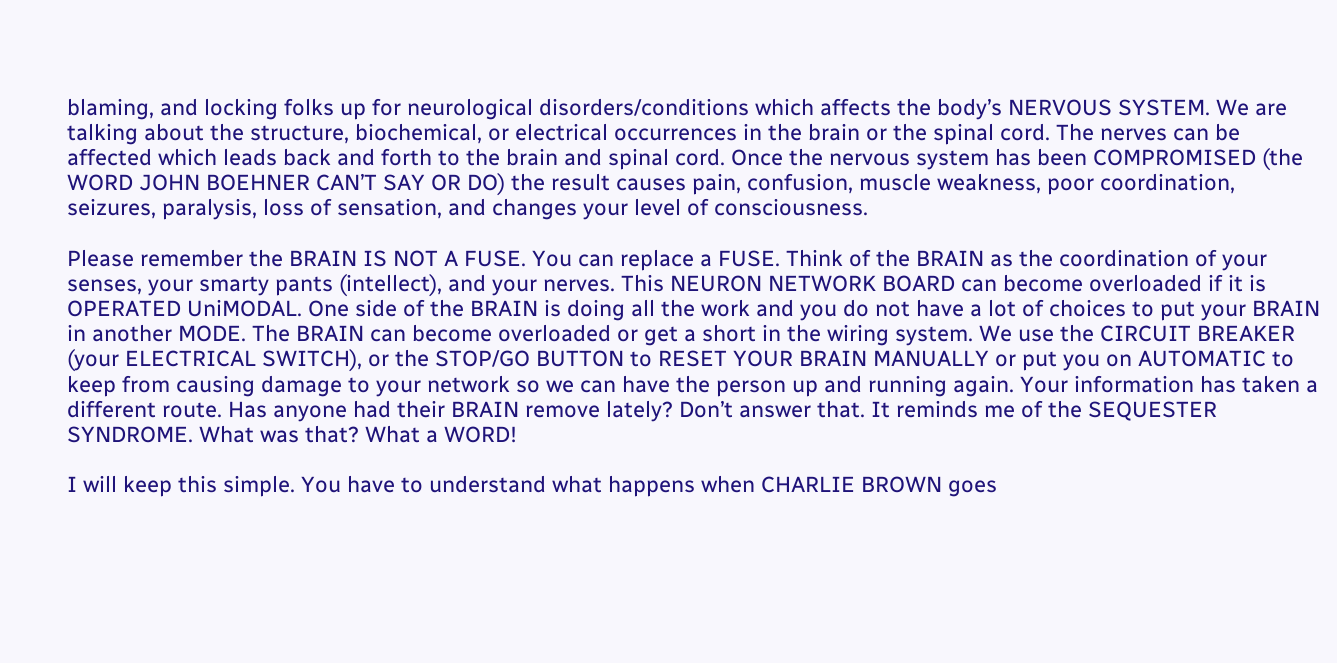blaming, and locking folks up for neurological disorders/conditions which affects the body’s NERVOUS SYSTEM. We are talking about the structure, biochemical, or electrical occurrences in the brain or the spinal cord. The nerves can be affected which leads back and forth to the brain and spinal cord. Once the nervous system has been COMPROMISED (the WORD JOHN BOEHNER CAN’T SAY OR DO) the result causes pain, confusion, muscle weakness, poor coordination, seizures, paralysis, loss of sensation, and changes your level of consciousness.

Please remember the BRAIN IS NOT A FUSE. You can replace a FUSE. Think of the BRAIN as the coordination of your senses, your smarty pants (intellect), and your nerves. This NEURON NETWORK BOARD can become overloaded if it is OPERATED UniMODAL. One side of the BRAIN is doing all the work and you do not have a lot of choices to put your BRAIN in another MODE. The BRAIN can become overloaded or get a short in the wiring system. We use the CIRCUIT BREAKER (your ELECTRICAL SWITCH), or the STOP/GO BUTTON to RESET YOUR BRAIN MANUALLY or put you on AUTOMATIC to keep from causing damage to your network so we can have the person up and running again. Your information has taken a different route. Has anyone had their BRAIN remove lately? Don’t answer that. It reminds me of the SEQUESTER SYNDROME. What was that? What a WORD!

I will keep this simple. You have to understand what happens when CHARLIE BROWN goes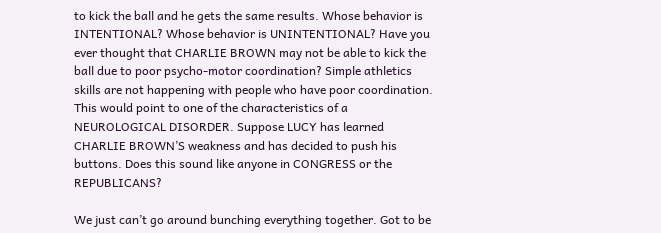to kick the ball and he gets the same results. Whose behavior is INTENTIONAL? Whose behavior is UNINTENTIONAL? Have you ever thought that CHARLIE BROWN may not be able to kick the ball due to poor psycho-motor coordination? Simple athletics skills are not happening with people who have poor coordination. This would point to one of the characteristics of a NEUROLOGICAL DISORDER. Suppose LUCY has learned CHARLIE BROWN’S weakness and has decided to push his buttons. Does this sound like anyone in CONGRESS or the REPUBLICANS?

We just can’t go around bunching everything together. Got to be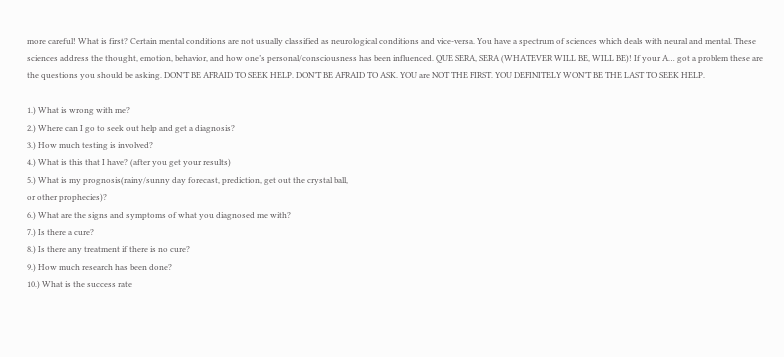more careful! What is first? Certain mental conditions are not usually classified as neurological conditions and vice-versa. You have a spectrum of sciences which deals with neural and mental. These sciences address the thought, emotion, behavior, and how one’s personal/consciousness has been influenced. QUE SERA, SERA (WHATEVER WILL BE, WILL BE)! If your A… got a problem these are the questions you should be asking. DON’T BE AFRAID TO SEEK HELP. DON’T BE AFRAID TO ASK. YOU are NOT THE FIRST. YOU DEFINITELY WON’T BE THE LAST TO SEEK HELP.

1.) What is wrong with me?
2.) Where can I go to seek out help and get a diagnosis?
3.) How much testing is involved?
4.) What is this that I have? (after you get your results)
5.) What is my prognosis(rainy/sunny day forecast, prediction, get out the crystal ball,
or other prophecies)?
6.) What are the signs and symptoms of what you diagnosed me with?
7.) Is there a cure?
8.) Is there any treatment if there is no cure?
9.) How much research has been done?
10.) What is the success rate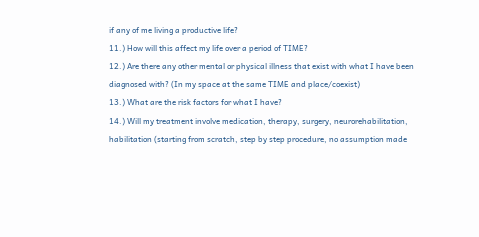if any of me living a productive life?
11.) How will this affect my life over a period of TIME?
12.) Are there any other mental or physical illness that exist with what I have been
diagnosed with? (In my space at the same TIME and place/coexist)
13.) What are the risk factors for what I have?
14.) Will my treatment involve medication, therapy, surgery, neurorehabilitation,
habilitation (starting from scratch, step by step procedure, no assumption made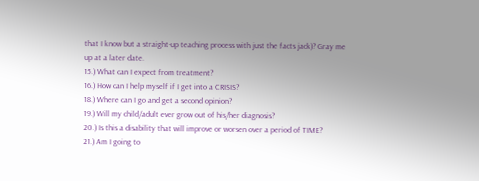that I know but a straight-up teaching process with just the facts jack)? Gray me
up at a later date.
15.) What can I expect from treatment?
16.) How can I help myself if I get into a CRISIS?
18.) Where can I go and get a second opinion?
19.) Will my child/adult ever grow out of his/her diagnosis?
20.) Is this a disability that will improve or worsen over a period of TIME?
21.) Am I going to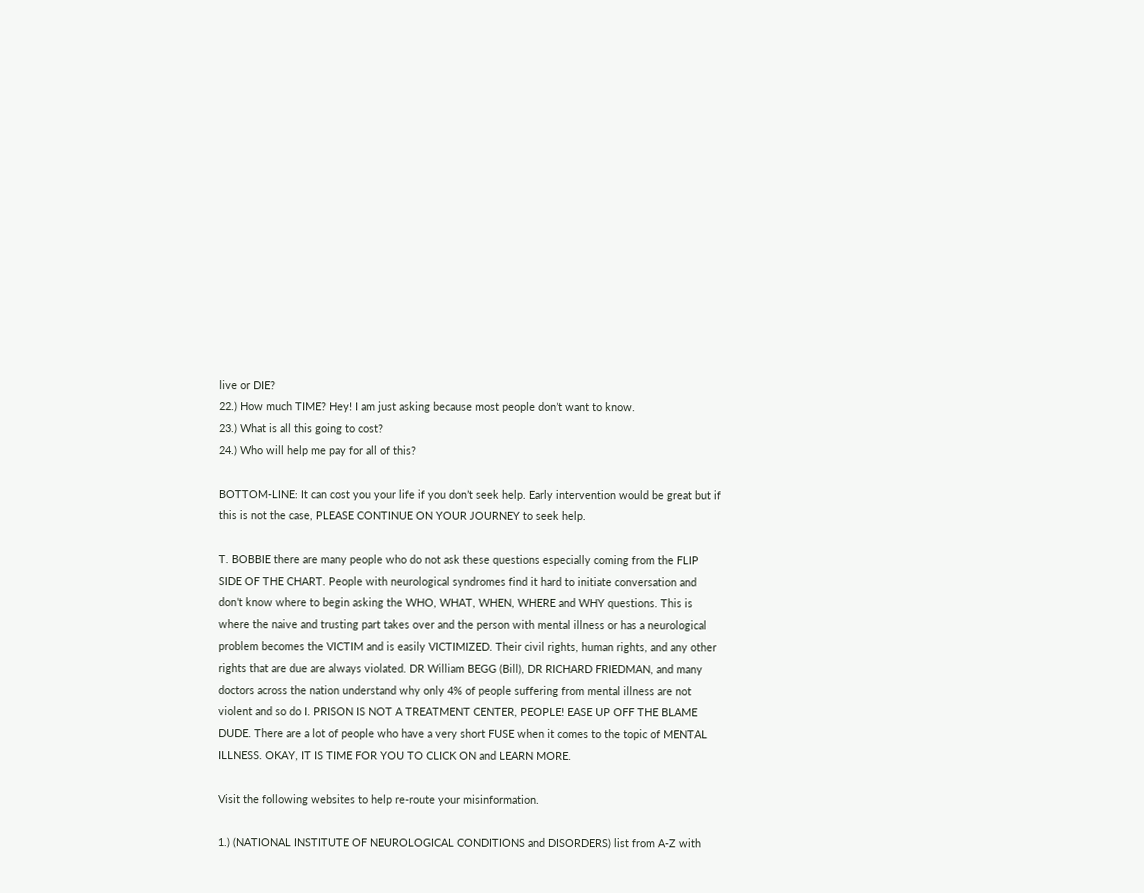live or DIE?
22.) How much TIME? Hey! I am just asking because most people don’t want to know.
23.) What is all this going to cost?
24.) Who will help me pay for all of this?

BOTTOM-LINE: It can cost you your life if you don’t seek help. Early intervention would be great but if this is not the case, PLEASE CONTINUE ON YOUR JOURNEY to seek help.

T. BOBBIE there are many people who do not ask these questions especially coming from the FLIP SIDE OF THE CHART. People with neurological syndromes find it hard to initiate conversation and don’t know where to begin asking the WHO, WHAT, WHEN, WHERE and WHY questions. This is where the naive and trusting part takes over and the person with mental illness or has a neurological problem becomes the VICTIM and is easily VICTIMIZED. Their civil rights, human rights, and any other rights that are due are always violated. DR William BEGG (Bill), DR RICHARD FRIEDMAN, and many doctors across the nation understand why only 4% of people suffering from mental illness are not violent and so do I. PRISON IS NOT A TREATMENT CENTER, PEOPLE! EASE UP OFF THE BLAME DUDE. There are a lot of people who have a very short FUSE when it comes to the topic of MENTAL ILLNESS. OKAY, IT IS TIME FOR YOU TO CLICK ON and LEARN MORE.

Visit the following websites to help re-route your misinformation.

1.) (NATIONAL INSTITUTE OF NEUROLOGICAL CONDITIONS and DISORDERS) list from A-Z with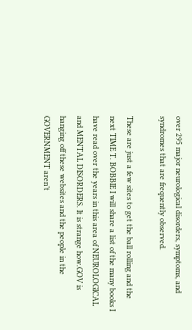over 295 major neurological disorders, symptoms, and syndromes that are frequently observed.

These are just a few sites to get the ball rolling and the next TIME T. BOBBIE I will share a list of the many books I have read over the years in this area of NEUROLOGICAL and MENTAL DISORDERS. It is strange how.GOV is hanging off these websites and the people in the GOVERNMENT aren’t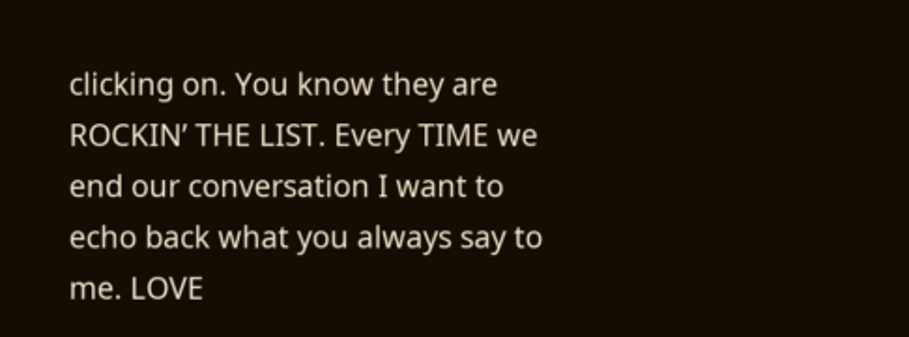clicking on. You know they are ROCKIN’ THE LIST. Every TIME we end our conversation I want to echo back what you always say to me. LOVE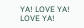YA! LOVE YA! LOVE YA!